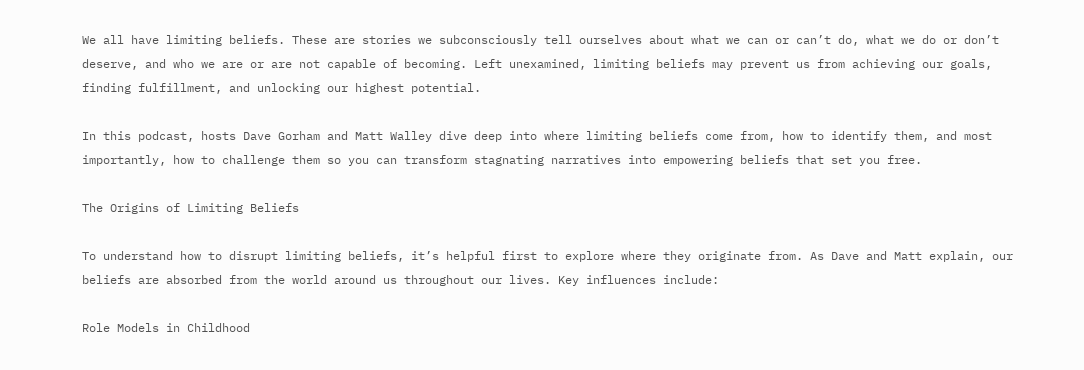We all have limiting beliefs. These are stories we subconsciously tell ourselves about what we can or can’t do, what we do or don’t deserve, and who we are or are not capable of becoming. Left unexamined, limiting beliefs may prevent us from achieving our goals, finding fulfillment, and unlocking our highest potential.

In this podcast, hosts Dave Gorham and Matt Walley dive deep into where limiting beliefs come from, how to identify them, and most importantly, how to challenge them so you can transform stagnating narratives into empowering beliefs that set you free.

The Origins of Limiting Beliefs

To understand how to disrupt limiting beliefs, it’s helpful first to explore where they originate from. As Dave and Matt explain, our beliefs are absorbed from the world around us throughout our lives. Key influences include:

Role Models in Childhood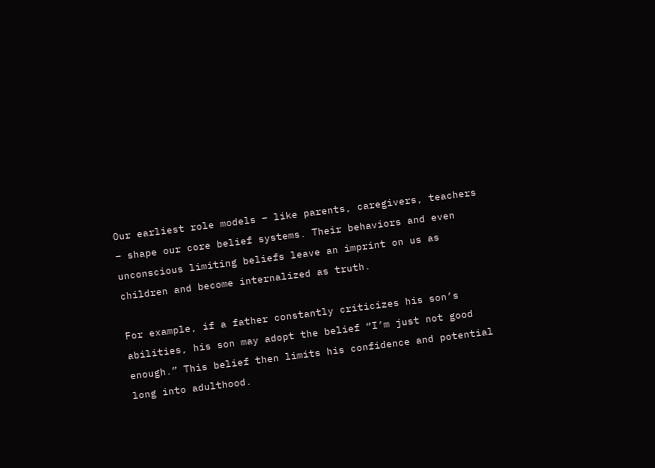Our earliest role models – like parents, caregivers, teachers – shape our core belief systems. Their behaviors and even unconscious limiting beliefs leave an imprint on us as children and become internalized as truth.

For example, if a father constantly criticizes his son’s abilities, his son may adopt the belief “I’m just not good enough.” This belief then limits his confidence and potential long into adulthood.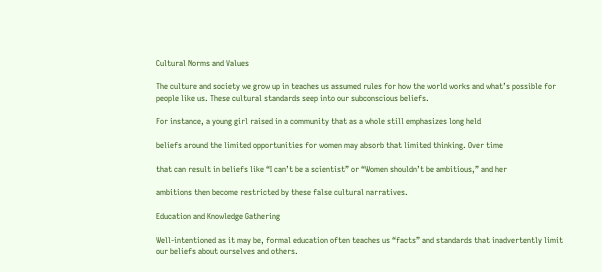Cultural Norms and Values

The culture and society we grow up in teaches us assumed rules for how the world works and what’s possible for people like us. These cultural standards seep into our subconscious beliefs.

For instance, a young girl raised in a community that as a whole still emphasizes long held

beliefs around the limited opportunities for women may absorb that limited thinking. Over time

that can result in beliefs like “I can’t be a scientist” or “Women shouldn’t be ambitious,” and her

ambitions then become restricted by these false cultural narratives.

Education and Knowledge Gathering

Well-intentioned as it may be, formal education often teaches us “facts” and standards that inadvertently limit our beliefs about ourselves and others.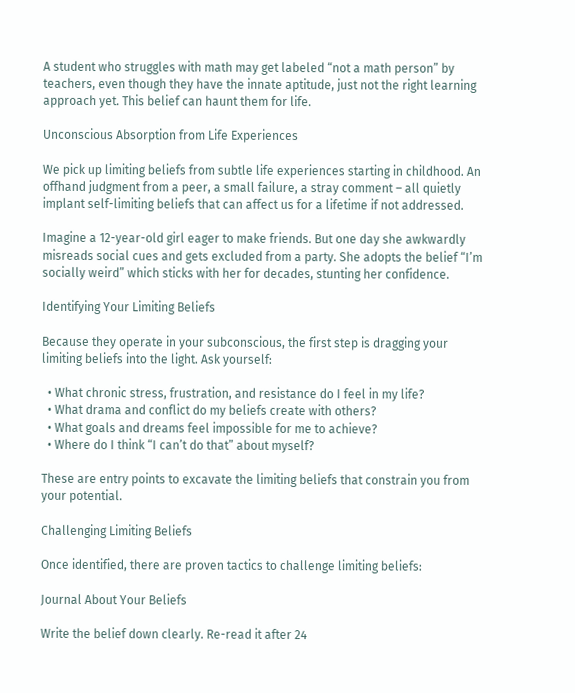A student who struggles with math may get labeled “not a math person” by teachers, even though they have the innate aptitude, just not the right learning approach yet. This belief can haunt them for life.

Unconscious Absorption from Life Experiences

We pick up limiting beliefs from subtle life experiences starting in childhood. An offhand judgment from a peer, a small failure, a stray comment – all quietly implant self-limiting beliefs that can affect us for a lifetime if not addressed.

Imagine a 12-year-old girl eager to make friends. But one day she awkwardly misreads social cues and gets excluded from a party. She adopts the belief “I’m socially weird” which sticks with her for decades, stunting her confidence.

Identifying Your Limiting Beliefs

Because they operate in your subconscious, the first step is dragging your limiting beliefs into the light. Ask yourself:

  • What chronic stress, frustration, and resistance do I feel in my life?
  • What drama and conflict do my beliefs create with others?
  • What goals and dreams feel impossible for me to achieve?
  • Where do I think “I can’t do that” about myself?

These are entry points to excavate the limiting beliefs that constrain you from your potential.

Challenging Limiting Beliefs

Once identified, there are proven tactics to challenge limiting beliefs:

Journal About Your Beliefs

Write the belief down clearly. Re-read it after 24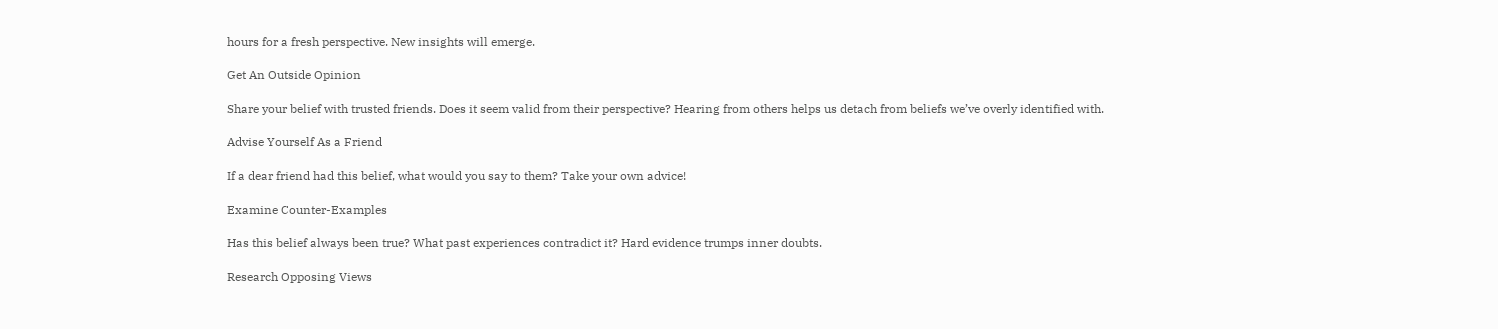hours for a fresh perspective. New insights will emerge.

Get An Outside Opinion

Share your belief with trusted friends. Does it seem valid from their perspective? Hearing from others helps us detach from beliefs we’ve overly identified with.

Advise Yourself As a Friend

If a dear friend had this belief, what would you say to them? Take your own advice!

Examine Counter-Examples

Has this belief always been true? What past experiences contradict it? Hard evidence trumps inner doubts.

Research Opposing Views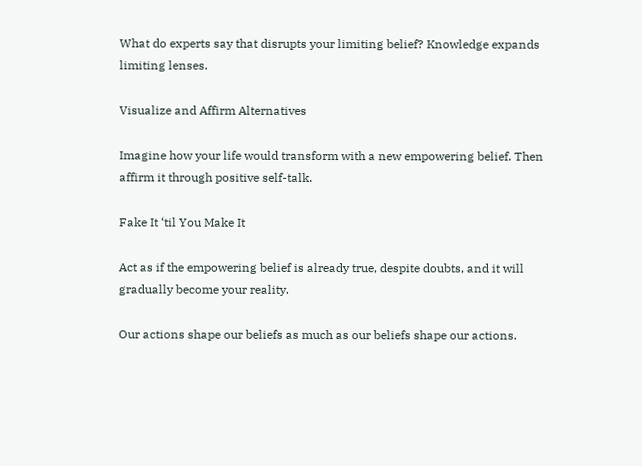What do experts say that disrupts your limiting belief? Knowledge expands limiting lenses.

Visualize and Affirm Alternatives

Imagine how your life would transform with a new empowering belief. Then affirm it through positive self-talk.

Fake It ‘til You Make It

Act as if the empowering belief is already true, despite doubts, and it will gradually become your reality.

Our actions shape our beliefs as much as our beliefs shape our actions.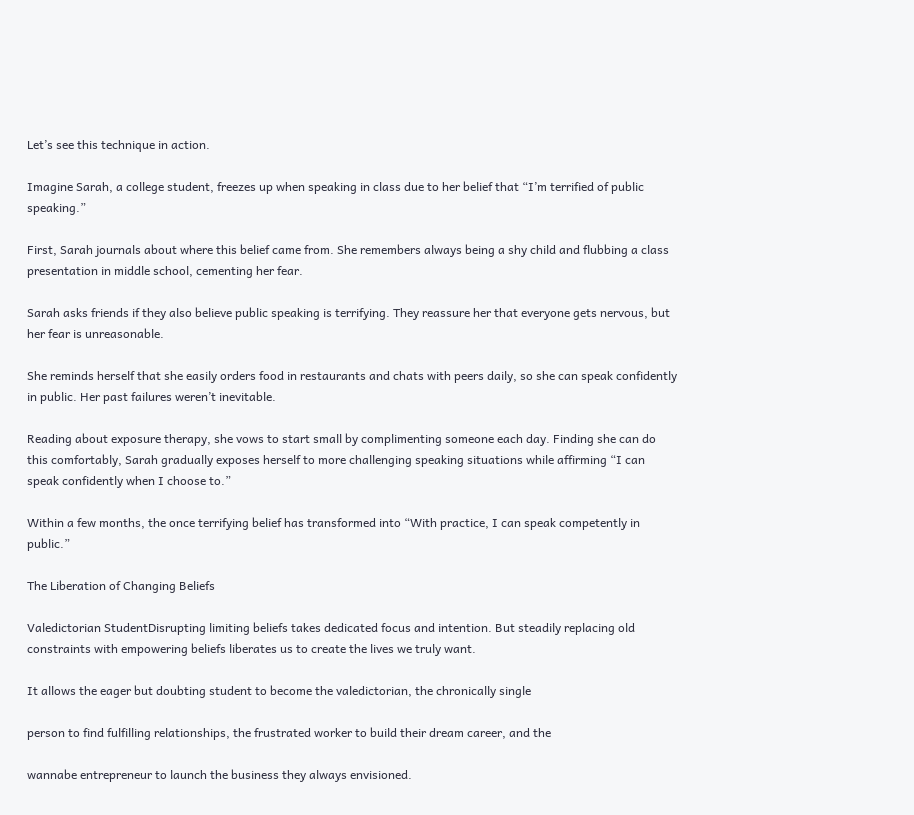Let’s see this technique in action.

Imagine Sarah, a college student, freezes up when speaking in class due to her belief that “I’m terrified of public speaking.”

First, Sarah journals about where this belief came from. She remembers always being a shy child and flubbing a class presentation in middle school, cementing her fear.

Sarah asks friends if they also believe public speaking is terrifying. They reassure her that everyone gets nervous, but her fear is unreasonable.

She reminds herself that she easily orders food in restaurants and chats with peers daily, so she can speak confidently in public. Her past failures weren’t inevitable.

Reading about exposure therapy, she vows to start small by complimenting someone each day. Finding she can do this comfortably, Sarah gradually exposes herself to more challenging speaking situations while affirming “I can speak confidently when I choose to.”

Within a few months, the once terrifying belief has transformed into “With practice, I can speak competently in public.”

The Liberation of Changing Beliefs

Valedictorian StudentDisrupting limiting beliefs takes dedicated focus and intention. But steadily replacing old constraints with empowering beliefs liberates us to create the lives we truly want.

It allows the eager but doubting student to become the valedictorian, the chronically single

person to find fulfilling relationships, the frustrated worker to build their dream career, and the

wannabe entrepreneur to launch the business they always envisioned.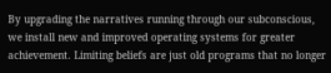By upgrading the narratives running through our subconscious, we install new and improved operating systems for greater achievement. Limiting beliefs are just old programs that no longer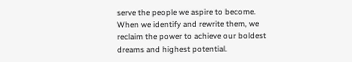serve the people we aspire to become. When we identify and rewrite them, we reclaim the power to achieve our boldest dreams and highest potential.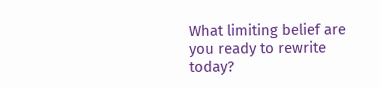What limiting belief are you ready to rewrite today?